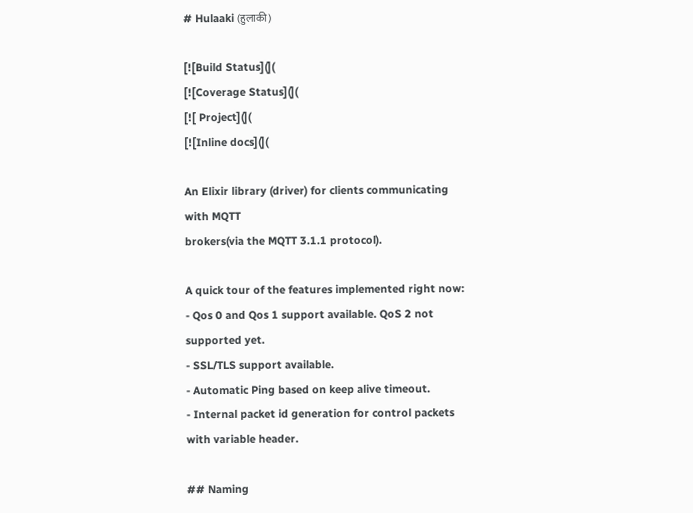# Hulaaki (हुलाकी)

[![Build Status](](
[![Coverage Status](](
[![ Project](](
[![Inline docs](](

An Elixir library (driver) for clients communicating with MQTT
brokers(via the MQTT 3.1.1 protocol).

A quick tour of the features implemented right now:
- Qos 0 and Qos 1 support available. QoS 2 not supported yet.
- SSL/TLS support available.
- Automatic Ping based on keep alive timeout.
- Internal packet id generation for control packets with variable header.

## Naming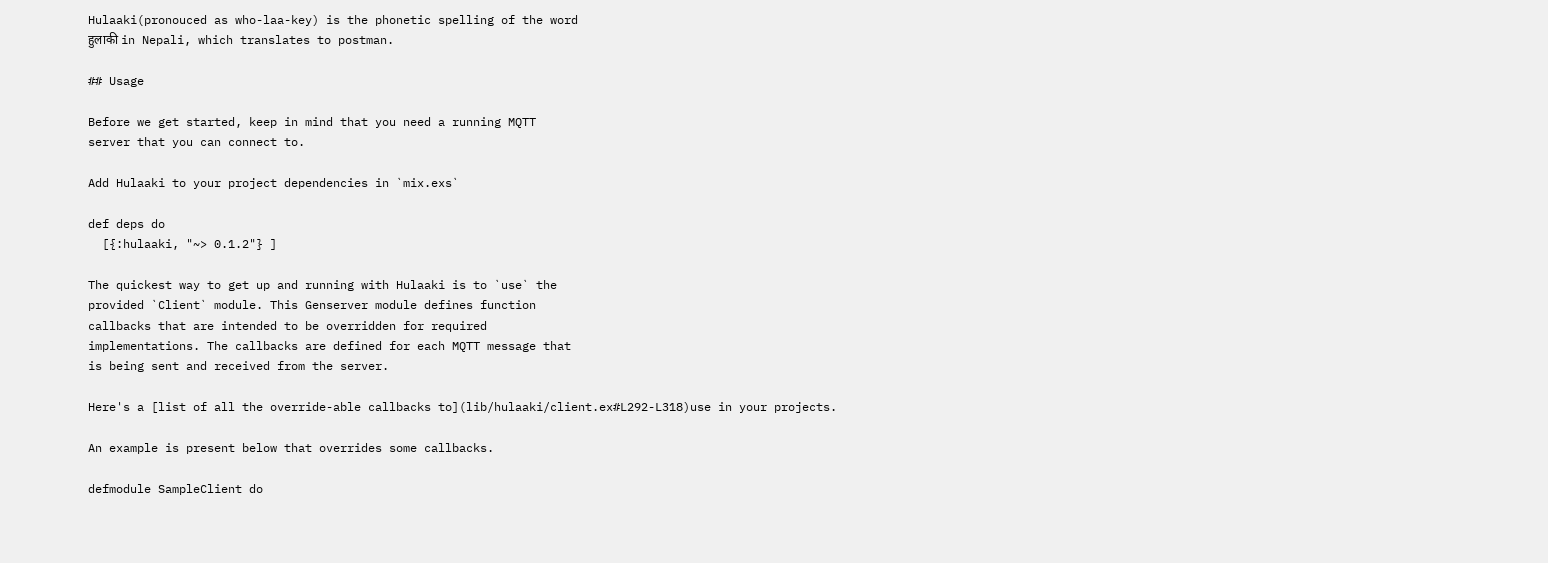Hulaaki(pronouced as who-laa-key) is the phonetic spelling of the word
हुलाकी in Nepali, which translates to postman.

## Usage

Before we get started, keep in mind that you need a running MQTT
server that you can connect to.

Add Hulaaki to your project dependencies in `mix.exs`

def deps do
  [{:hulaaki, "~> 0.1.2"} ]

The quickest way to get up and running with Hulaaki is to `use` the
provided `Client` module. This Genserver module defines function
callbacks that are intended to be overridden for required
implementations. The callbacks are defined for each MQTT message that
is being sent and received from the server.

Here's a [list of all the override-able callbacks to](lib/hulaaki/client.ex#L292-L318)use in your projects.

An example is present below that overrides some callbacks.

defmodule SampleClient do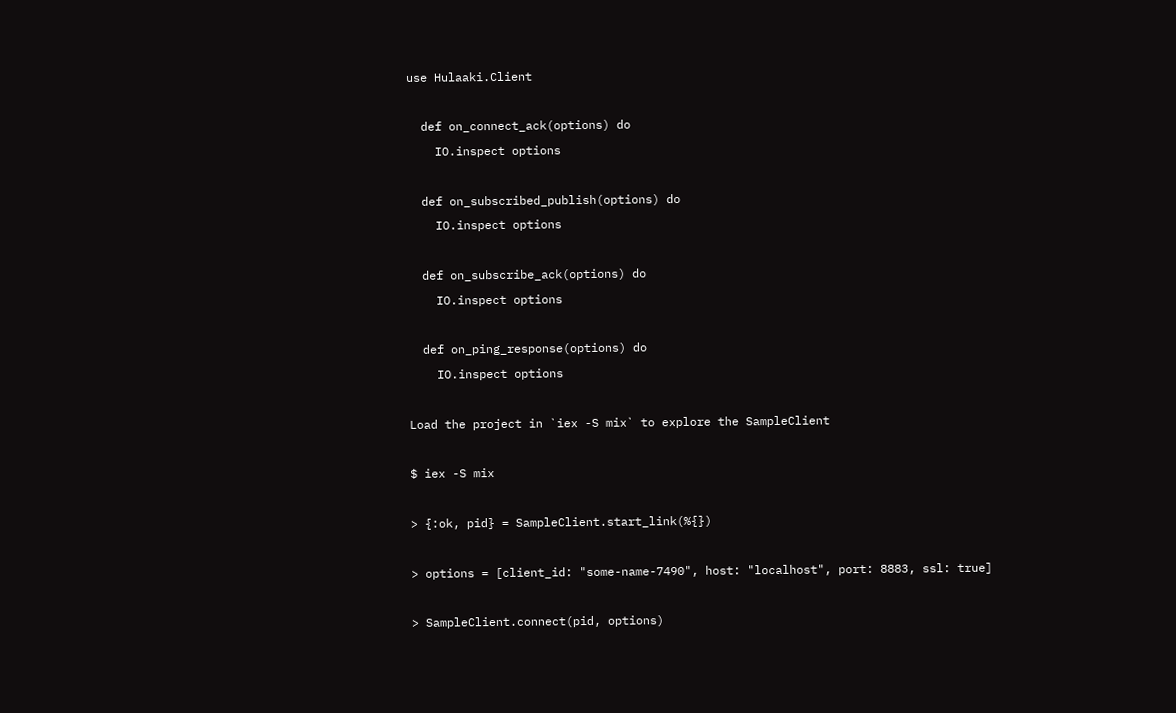use Hulaaki.Client

  def on_connect_ack(options) do
    IO.inspect options

  def on_subscribed_publish(options) do
    IO.inspect options

  def on_subscribe_ack(options) do
    IO.inspect options

  def on_ping_response(options) do
    IO.inspect options

Load the project in `iex -S mix` to explore the SampleClient

$ iex -S mix

> {:ok, pid} = SampleClient.start_link(%{})

> options = [client_id: "some-name-7490", host: "localhost", port: 8883, ssl: true]

> SampleClient.connect(pid, options)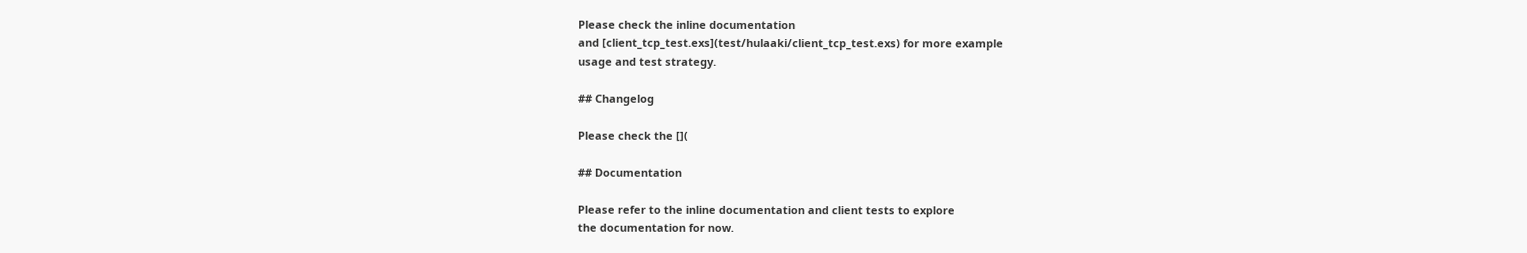Please check the inline documentation
and [client_tcp_test.exs](test/hulaaki/client_tcp_test.exs) for more example
usage and test strategy.

## Changelog

Please check the [](

## Documentation

Please refer to the inline documentation and client tests to explore
the documentation for now.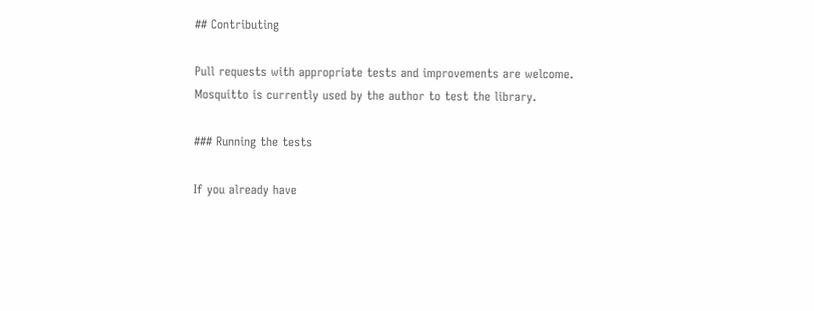## Contributing

Pull requests with appropriate tests and improvements are welcome.
Mosquitto is currently used by the author to test the library.

### Running the tests

If you already have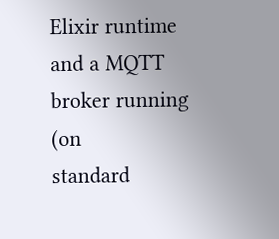Elixir runtime and a MQTT broker running (on
standard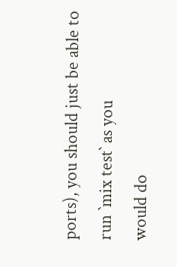ports), you should just be able to run `mix test` as you
would do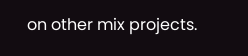on other mix projects.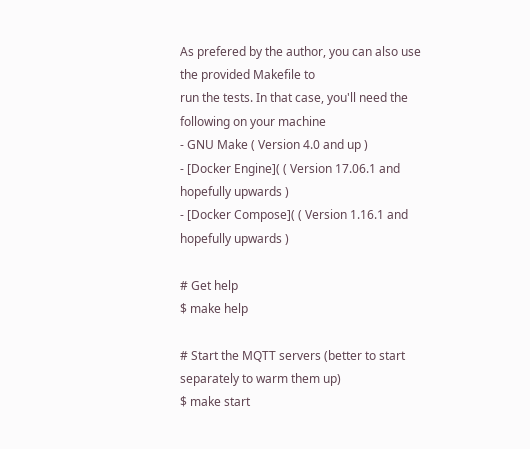As prefered by the author, you can also use the provided Makefile to
run the tests. In that case, you'll need the following on your machine
- GNU Make ( Version 4.0 and up )
- [Docker Engine]( ( Version 17.06.1 and hopefully upwards )
- [Docker Compose]( ( Version 1.16.1 and hopefully upwards )

# Get help
$ make help

# Start the MQTT servers (better to start separately to warm them up)
$ make start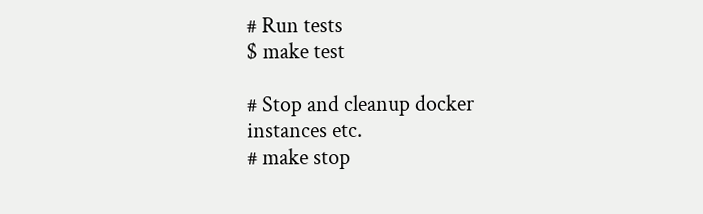# Run tests
$ make test

# Stop and cleanup docker instances etc.
# make stop